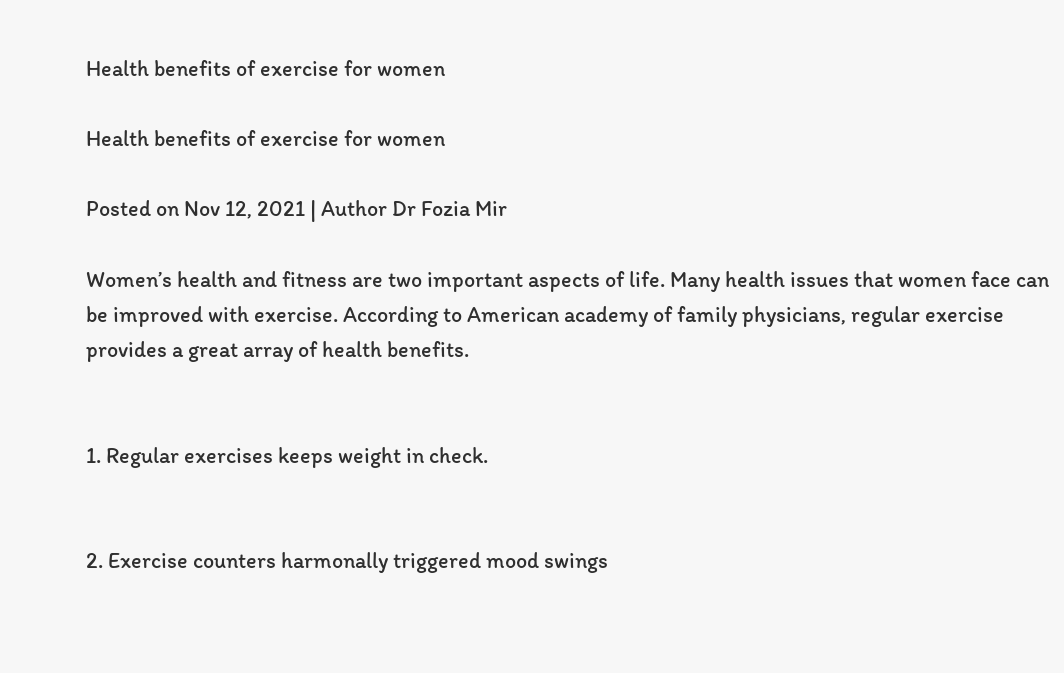Health benefits of exercise for women

Health benefits of exercise for women

Posted on Nov 12, 2021 | Author Dr Fozia Mir

Women’s health and fitness are two important aspects of life. Many health issues that women face can be improved with exercise. According to American academy of family physicians, regular exercise provides a great array of health benefits.


1. Regular exercises keeps weight in check.


2. Exercise counters harmonally triggered mood swings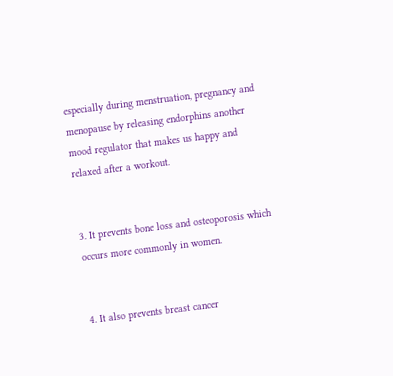especially during menstruation, pregnancy and menopause by releasing endorphins another mood regulator that makes us happy and relaxed after a workout.


3. It prevents bone loss and osteoporosis which occurs more commonly in women.


4. It also prevents breast cancer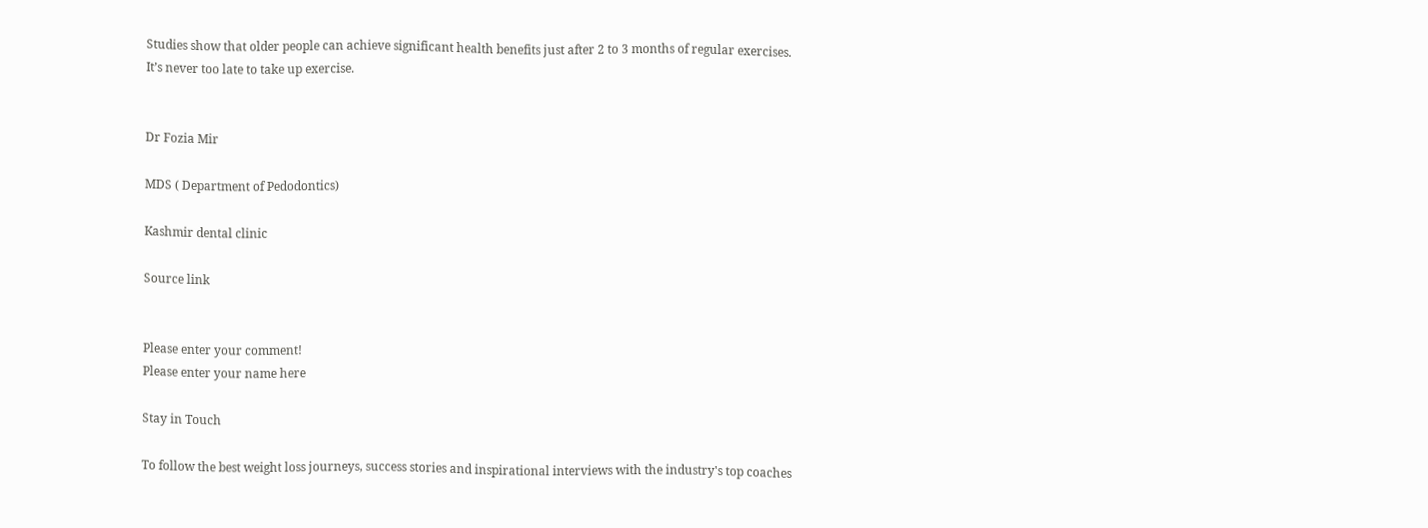Studies show that older people can achieve significant health benefits just after 2 to 3 months of regular exercises. It’s never too late to take up exercise.


Dr Fozia Mir

MDS ( Department of Pedodontics)

Kashmir dental clinic

Source link


Please enter your comment!
Please enter your name here

Stay in Touch

To follow the best weight loss journeys, success stories and inspirational interviews with the industry's top coaches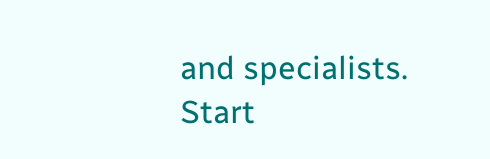and specialists. Start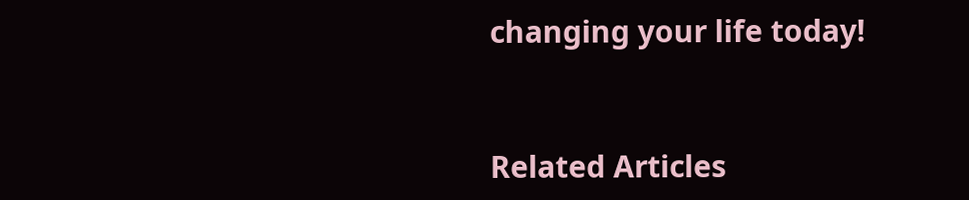changing your life today!


Related Articles